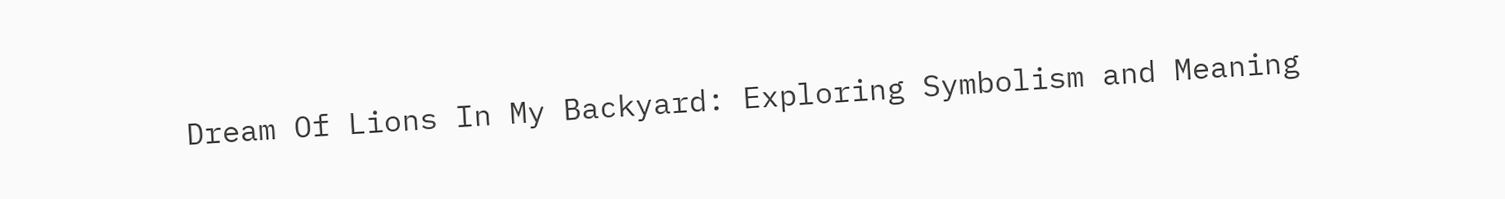Dream Of Lions In My Backyard: Exploring Symbolism and Meaning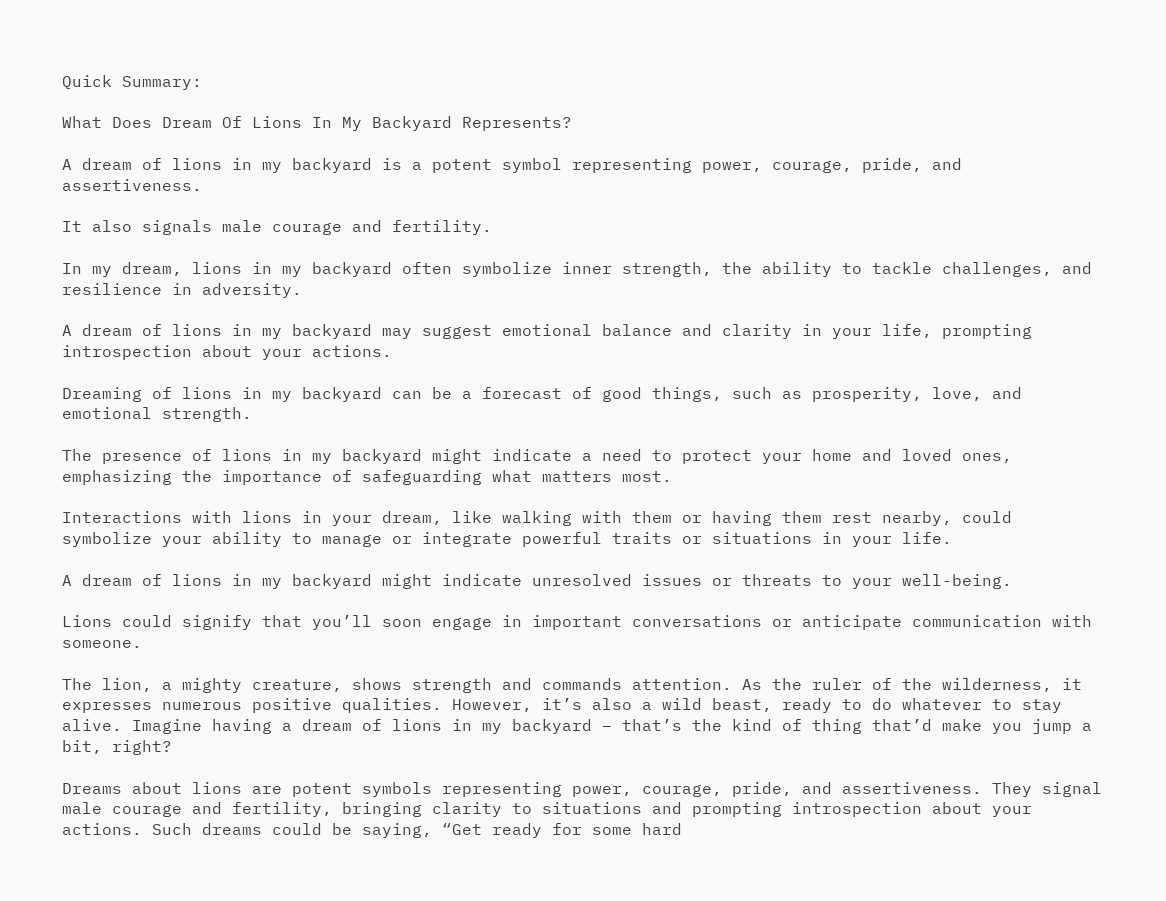Quick Summary:

What Does Dream Of Lions In My Backyard Represents?

A dream of lions in my backyard is a potent symbol representing power, courage, pride, and assertiveness.

It also signals male courage and fertility.

In my dream, lions in my backyard often symbolize inner strength, the ability to tackle challenges, and resilience in adversity.

A dream of lions in my backyard may suggest emotional balance and clarity in your life, prompting introspection about your actions.

Dreaming of lions in my backyard can be a forecast of good things, such as prosperity, love, and emotional strength.

The presence of lions in my backyard might indicate a need to protect your home and loved ones, emphasizing the importance of safeguarding what matters most.

Interactions with lions in your dream, like walking with them or having them rest nearby, could symbolize your ability to manage or integrate powerful traits or situations in your life.

A dream of lions in my backyard might indicate unresolved issues or threats to your well-being.

Lions could signify that you’ll soon engage in important conversations or anticipate communication with someone.

The lion, a mighty creature, shows strength and commands attention. As the ruler of the wilderness, it expresses numerous positive qualities. However, it’s also a wild beast, ready to do whatever to stay alive. Imagine having a dream of lions in my backyard – that’s the kind of thing that’d make you jump a bit, right?

Dreams about lions are potent symbols representing power, courage, pride, and assertiveness. They signal male courage and fertility, bringing clarity to situations and prompting introspection about your actions. Such dreams could be saying, “Get ready for some hard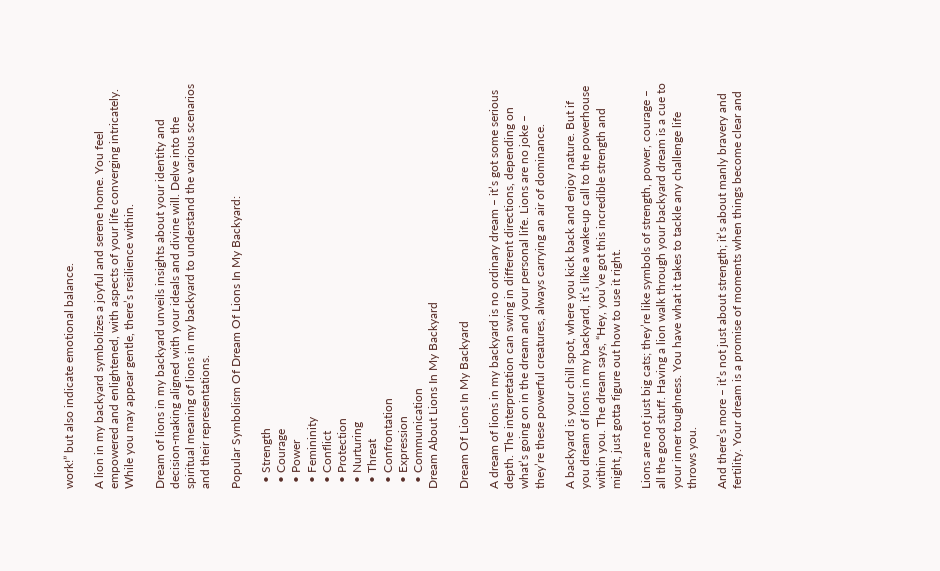work!” but also indicate emotional balance.

A lion in my backyard symbolizes a joyful and serene home. You feel empowered and enlightened, with aspects of your life converging intricately. While you may appear gentle, there’s resilience within.

Dream of lions in my backyard unveils insights about your identity and decision-making aligned with your ideals and divine will. Delve into the spiritual meaning of lions in my backyard to understand the various scenarios and their representations.

Popular Symbolism Of Dream Of Lions In My Backyard:

  • Strength
  • Courage
  • Power
  • Femininity
  • Conflict
  • Protection
  • Nurturing
  • Threat
  • Confrontation
  • Expression
  • Communication
Dream About Lions In My Backyard

Dream Of Lions In My Backyard

A dream of lions in my backyard is no ordinary dream – it’s got some serious depth. The interpretation can swing in different directions, depending on what’s going on in the dream and your personal life. Lions are no joke – they’re these powerful creatures, always carrying an air of dominance.

A backyard is your chill spot, where you kick back and enjoy nature. But if you dream of lions in my backyard, it’s like a wake-up call to the powerhouse within you. The dream says, “Hey, you’ve got this incredible strength and might, just gotta figure out how to use it right.

Lions are not just big cats; they’re like symbols of strength, power, courage – all the good stuff. Having a lion walk through your backyard dream is a cue to your inner toughness. You have what it takes to tackle any challenge life throws you.

And there’s more – it’s not just about strength; it’s about manly bravery and fertility. Your dream is a promise of moments when things become clear and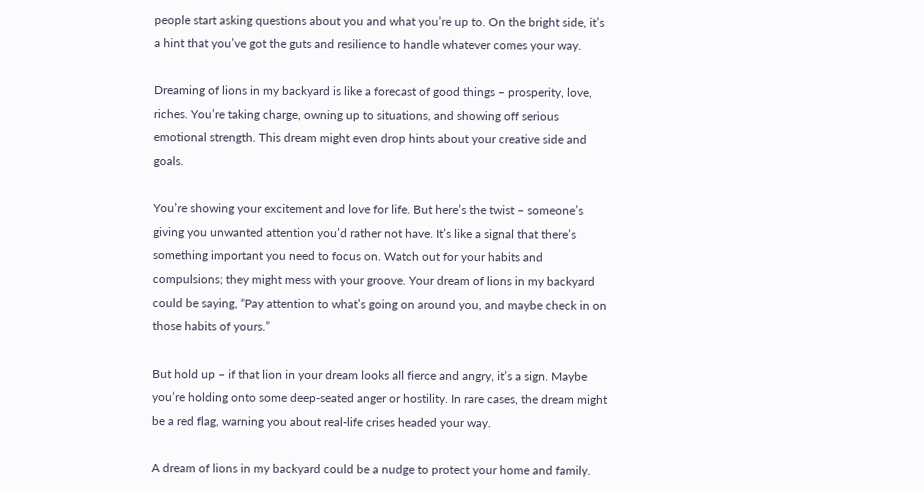people start asking questions about you and what you’re up to. On the bright side, it’s a hint that you’ve got the guts and resilience to handle whatever comes your way.

Dreaming of lions in my backyard is like a forecast of good things – prosperity, love, riches. You’re taking charge, owning up to situations, and showing off serious emotional strength. This dream might even drop hints about your creative side and goals.

You’re showing your excitement and love for life. But here’s the twist – someone’s giving you unwanted attention you’d rather not have. It’s like a signal that there’s something important you need to focus on. Watch out for your habits and compulsions; they might mess with your groove. Your dream of lions in my backyard could be saying, “Pay attention to what’s going on around you, and maybe check in on those habits of yours.”

But hold up – if that lion in your dream looks all fierce and angry, it’s a sign. Maybe you’re holding onto some deep-seated anger or hostility. In rare cases, the dream might be a red flag, warning you about real-life crises headed your way.

A dream of lions in my backyard could be a nudge to protect your home and family.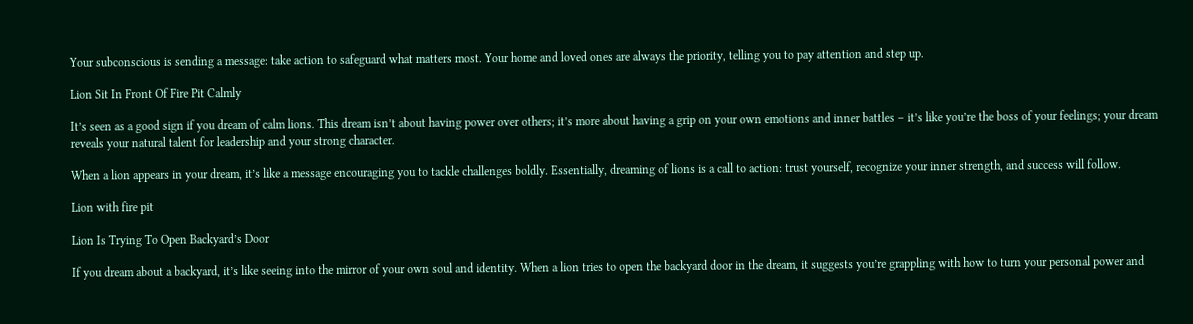Your subconscious is sending a message: take action to safeguard what matters most. Your home and loved ones are always the priority, telling you to pay attention and step up.

Lion Sit In Front Of Fire Pit Calmly

It’s seen as a good sign if you dream of calm lions. This dream isn’t about having power over others; it’s more about having a grip on your own emotions and inner battles – it’s like you’re the boss of your feelings; your dream reveals your natural talent for leadership and your strong character.

When a lion appears in your dream, it’s like a message encouraging you to tackle challenges boldly. Essentially, dreaming of lions is a call to action: trust yourself, recognize your inner strength, and success will follow.

Lion with fire pit

Lion Is Trying To Open Backyard’s Door

If you dream about a backyard, it’s like seeing into the mirror of your own soul and identity. When a lion tries to open the backyard door in the dream, it suggests you’re grappling with how to turn your personal power and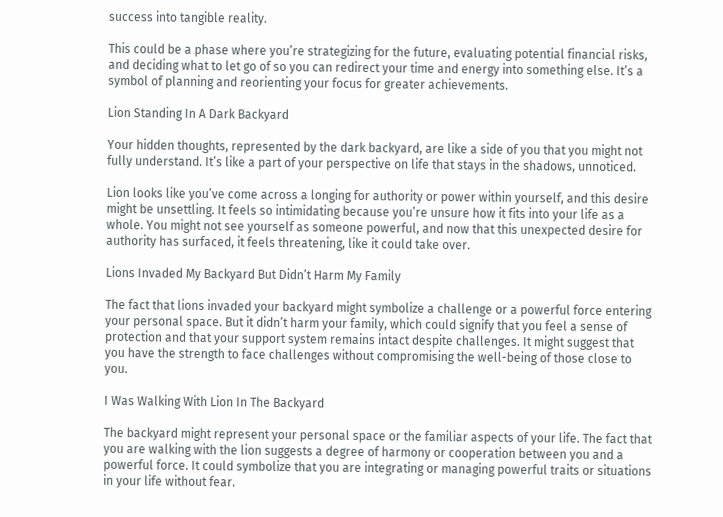success into tangible reality.

This could be a phase where you’re strategizing for the future, evaluating potential financial risks, and deciding what to let go of so you can redirect your time and energy into something else. It’s a symbol of planning and reorienting your focus for greater achievements.

Lion Standing In A Dark Backyard

Your hidden thoughts, represented by the dark backyard, are like a side of you that you might not fully understand. It’s like a part of your perspective on life that stays in the shadows, unnoticed.

Lion looks like you’ve come across a longing for authority or power within yourself, and this desire might be unsettling. It feels so intimidating because you’re unsure how it fits into your life as a whole. You might not see yourself as someone powerful, and now that this unexpected desire for authority has surfaced, it feels threatening, like it could take over.

Lions Invaded My Backyard But Didn’t Harm My Family

The fact that lions invaded your backyard might symbolize a challenge or a powerful force entering your personal space. But it didn’t harm your family, which could signify that you feel a sense of protection and that your support system remains intact despite challenges. It might suggest that you have the strength to face challenges without compromising the well-being of those close to you.

I Was Walking With Lion In The Backyard

The backyard might represent your personal space or the familiar aspects of your life. The fact that you are walking with the lion suggests a degree of harmony or cooperation between you and a powerful force. It could symbolize that you are integrating or managing powerful traits or situations in your life without fear.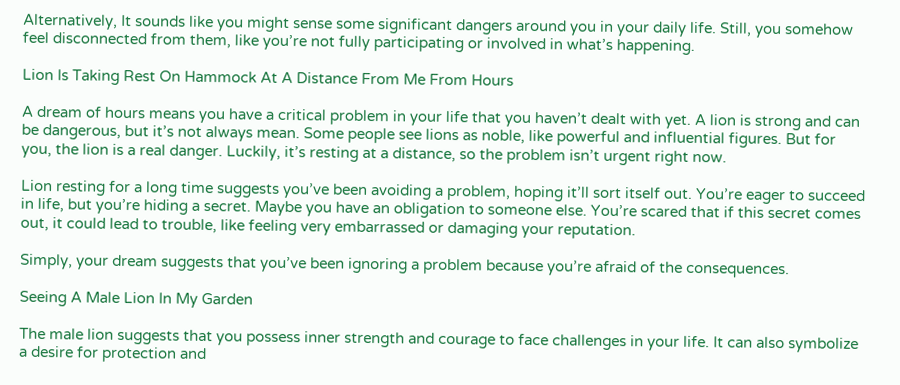Alternatively, It sounds like you might sense some significant dangers around you in your daily life. Still, you somehow feel disconnected from them, like you’re not fully participating or involved in what’s happening.

Lion Is Taking Rest On Hammock At A Distance From Me From Hours

A dream of hours means you have a critical problem in your life that you haven’t dealt with yet. A lion is strong and can be dangerous, but it’s not always mean. Some people see lions as noble, like powerful and influential figures. But for you, the lion is a real danger. Luckily, it’s resting at a distance, so the problem isn’t urgent right now.

Lion resting for a long time suggests you’ve been avoiding a problem, hoping it’ll sort itself out. You’re eager to succeed in life, but you’re hiding a secret. Maybe you have an obligation to someone else. You’re scared that if this secret comes out, it could lead to trouble, like feeling very embarrassed or damaging your reputation.

Simply, your dream suggests that you’ve been ignoring a problem because you’re afraid of the consequences.

Seeing A Male Lion In My Garden

The male lion suggests that you possess inner strength and courage to face challenges in your life. It can also symbolize a desire for protection and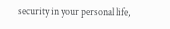security in your personal life,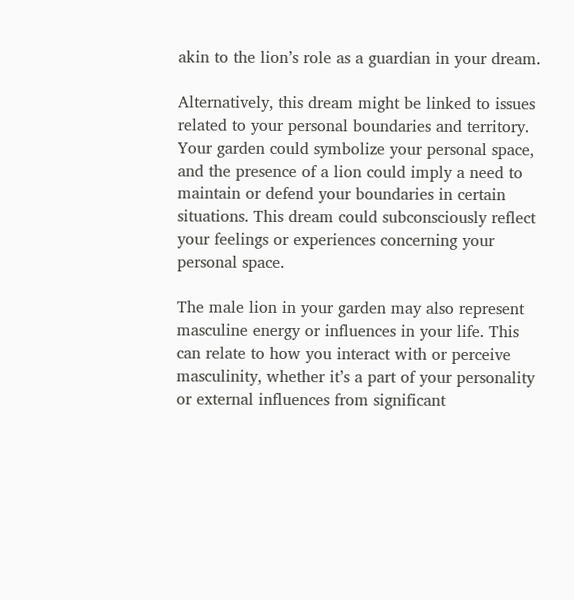akin to the lion’s role as a guardian in your dream.

Alternatively, this dream might be linked to issues related to your personal boundaries and territory. Your garden could symbolize your personal space, and the presence of a lion could imply a need to maintain or defend your boundaries in certain situations. This dream could subconsciously reflect your feelings or experiences concerning your personal space.

The male lion in your garden may also represent masculine energy or influences in your life. This can relate to how you interact with or perceive masculinity, whether it’s a part of your personality or external influences from significant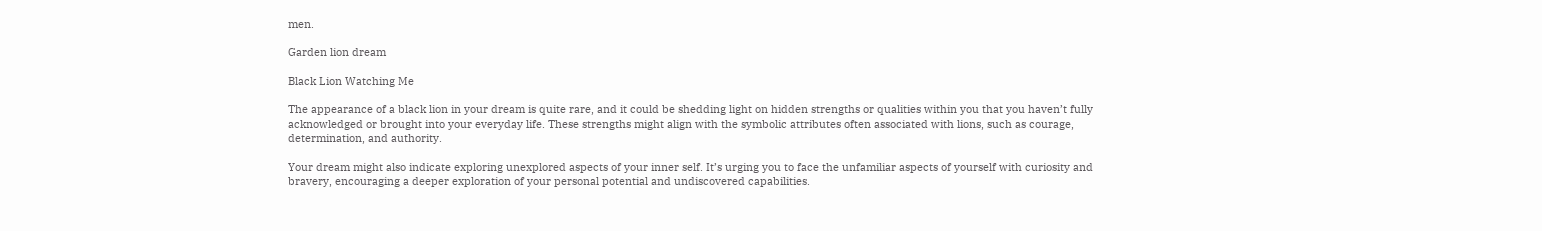men.

Garden lion dream

Black Lion Watching Me

The appearance of a black lion in your dream is quite rare, and it could be shedding light on hidden strengths or qualities within you that you haven’t fully acknowledged or brought into your everyday life. These strengths might align with the symbolic attributes often associated with lions, such as courage, determination, and authority.

Your dream might also indicate exploring unexplored aspects of your inner self. It’s urging you to face the unfamiliar aspects of yourself with curiosity and bravery, encouraging a deeper exploration of your personal potential and undiscovered capabilities.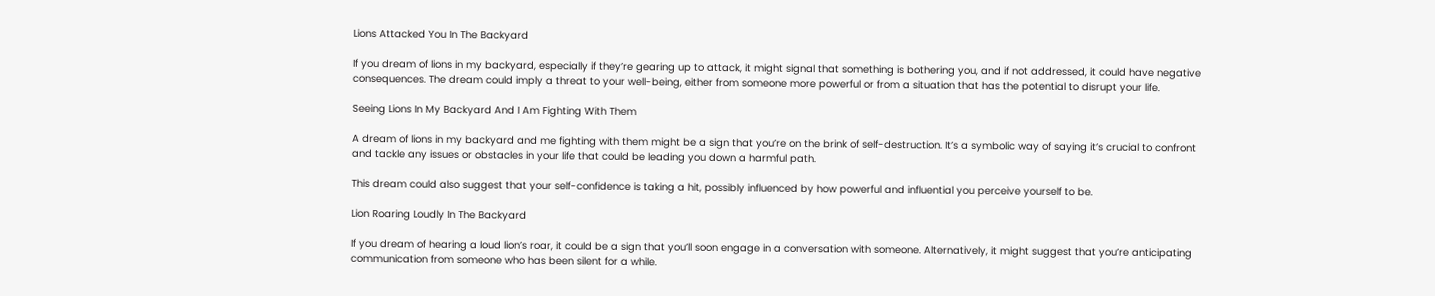Lions Attacked You In The Backyard

If you dream of lions in my backyard, especially if they’re gearing up to attack, it might signal that something is bothering you, and if not addressed, it could have negative consequences. The dream could imply a threat to your well-being, either from someone more powerful or from a situation that has the potential to disrupt your life.

Seeing Lions In My Backyard And I Am Fighting With Them

A dream of lions in my backyard and me fighting with them might be a sign that you’re on the brink of self-destruction. It’s a symbolic way of saying it’s crucial to confront and tackle any issues or obstacles in your life that could be leading you down a harmful path.

This dream could also suggest that your self-confidence is taking a hit, possibly influenced by how powerful and influential you perceive yourself to be.

Lion Roaring Loudly In The Backyard

If you dream of hearing a loud lion’s roar, it could be a sign that you’ll soon engage in a conversation with someone. Alternatively, it might suggest that you’re anticipating communication from someone who has been silent for a while.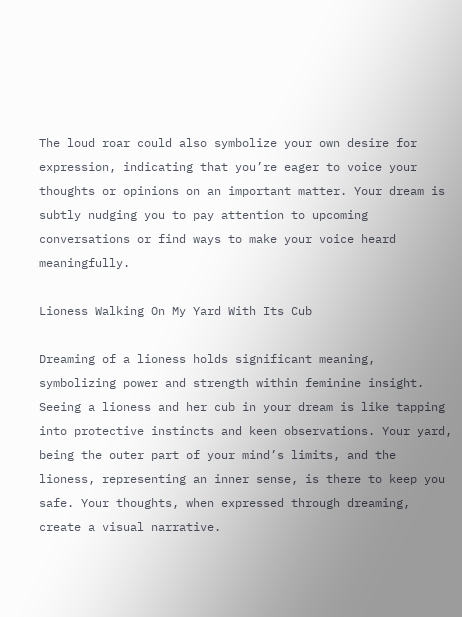The loud roar could also symbolize your own desire for expression, indicating that you’re eager to voice your thoughts or opinions on an important matter. Your dream is subtly nudging you to pay attention to upcoming conversations or find ways to make your voice heard meaningfully.

Lioness Walking On My Yard With Its Cub

Dreaming of a lioness holds significant meaning, symbolizing power and strength within feminine insight. Seeing a lioness and her cub in your dream is like tapping into protective instincts and keen observations. Your yard, being the outer part of your mind’s limits, and the lioness, representing an inner sense, is there to keep you safe. Your thoughts, when expressed through dreaming, create a visual narrative.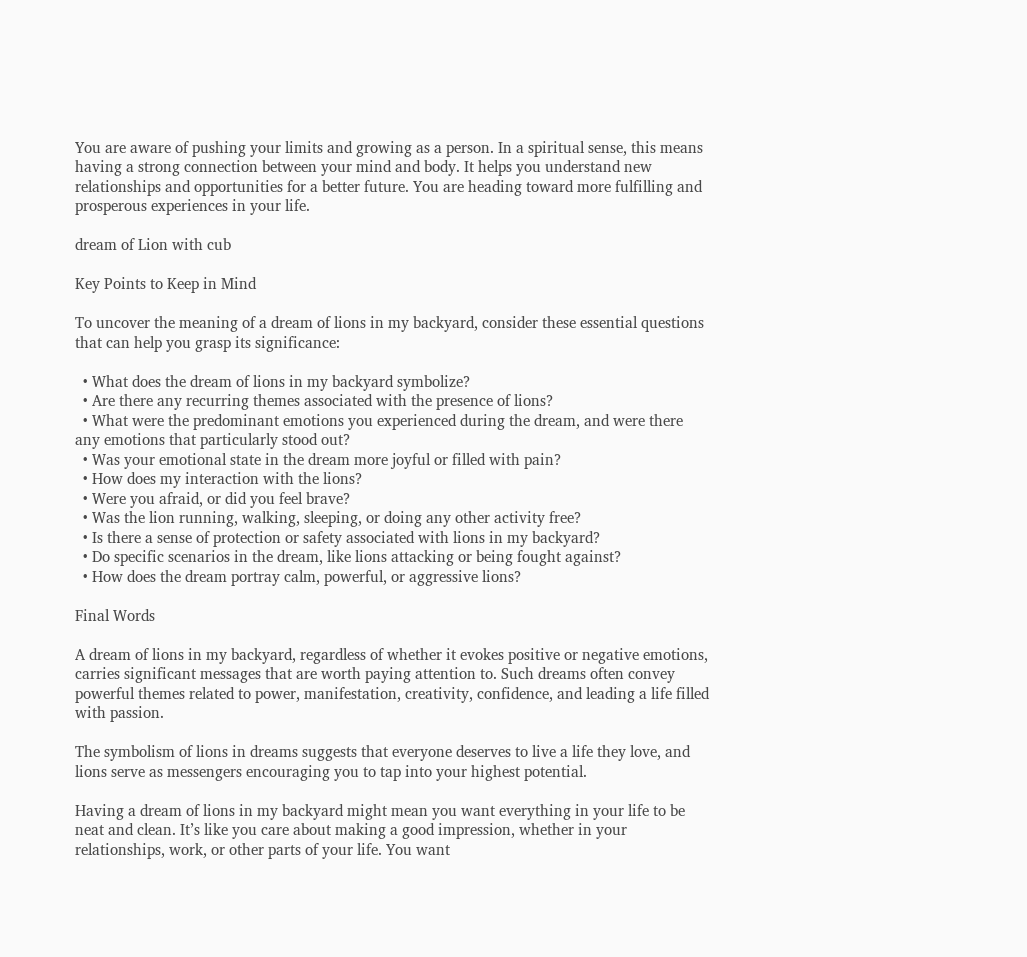You are aware of pushing your limits and growing as a person. In a spiritual sense, this means having a strong connection between your mind and body. It helps you understand new relationships and opportunities for a better future. You are heading toward more fulfilling and prosperous experiences in your life.

dream of Lion with cub

Key Points to Keep in Mind

To uncover the meaning of a dream of lions in my backyard, consider these essential questions that can help you grasp its significance:

  • What does the dream of lions in my backyard symbolize?
  • Are there any recurring themes associated with the presence of lions?
  • What were the predominant emotions you experienced during the dream, and were there any emotions that particularly stood out?
  • Was your emotional state in the dream more joyful or filled with pain?
  • How does my interaction with the lions?
  • Were you afraid, or did you feel brave?
  • Was the lion running, walking, sleeping, or doing any other activity free?
  • Is there a sense of protection or safety associated with lions in my backyard?
  • Do specific scenarios in the dream, like lions attacking or being fought against?
  • How does the dream portray calm, powerful, or aggressive lions?

Final Words

A dream of lions in my backyard, regardless of whether it evokes positive or negative emotions, carries significant messages that are worth paying attention to. Such dreams often convey powerful themes related to power, manifestation, creativity, confidence, and leading a life filled with passion.

The symbolism of lions in dreams suggests that everyone deserves to live a life they love, and lions serve as messengers encouraging you to tap into your highest potential.

Having a dream of lions in my backyard might mean you want everything in your life to be neat and clean. It’s like you care about making a good impression, whether in your relationships, work, or other parts of your life. You want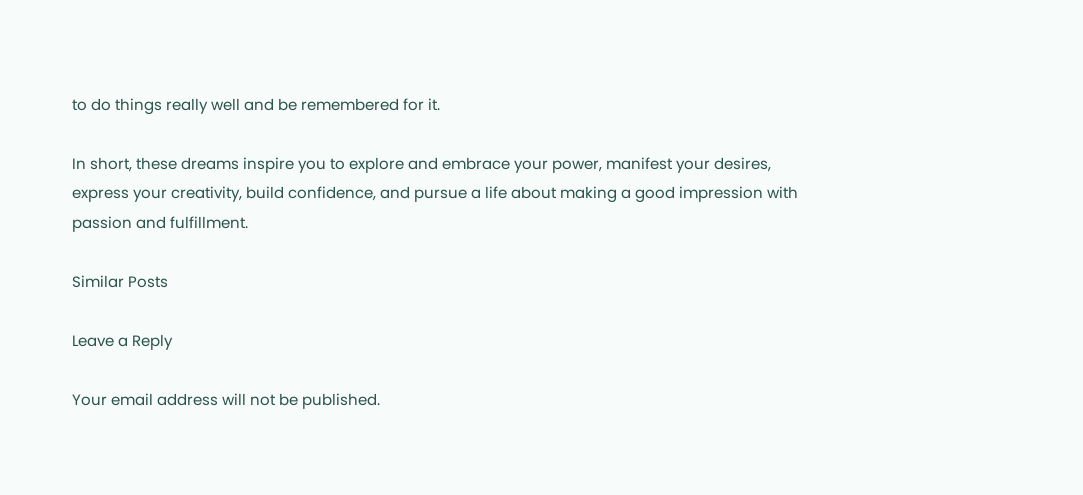to do things really well and be remembered for it.

In short, these dreams inspire you to explore and embrace your power, manifest your desires, express your creativity, build confidence, and pursue a life about making a good impression with passion and fulfillment.

Similar Posts

Leave a Reply

Your email address will not be published.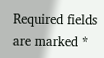Required fields are marked *